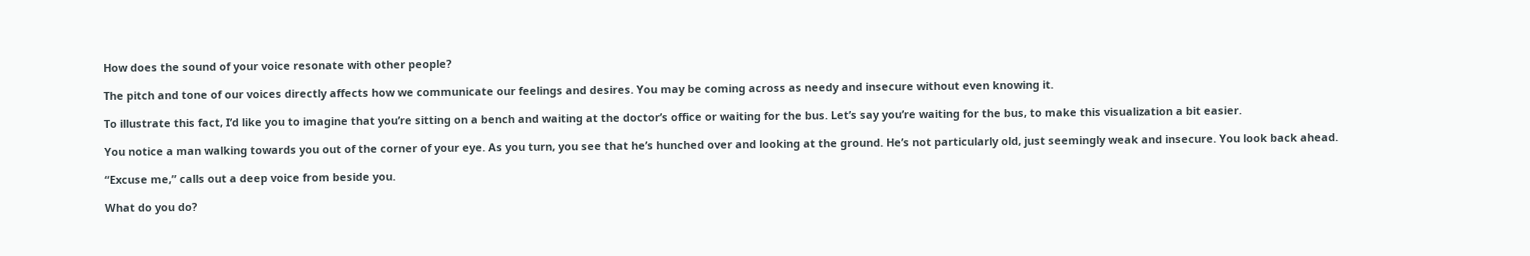How does the sound of your voice resonate with other people?

The pitch and tone of our voices directly affects how we communicate our feelings and desires. You may be coming across as needy and insecure without even knowing it.

To illustrate this fact, I’d like you to imagine that you’re sitting on a bench and waiting at the doctor’s office or waiting for the bus. Let’s say you’re waiting for the bus, to make this visualization a bit easier.

You notice a man walking towards you out of the corner of your eye. As you turn, you see that he’s hunched over and looking at the ground. He’s not particularly old, just seemingly weak and insecure. You look back ahead.

“Excuse me,” calls out a deep voice from beside you.

What do you do?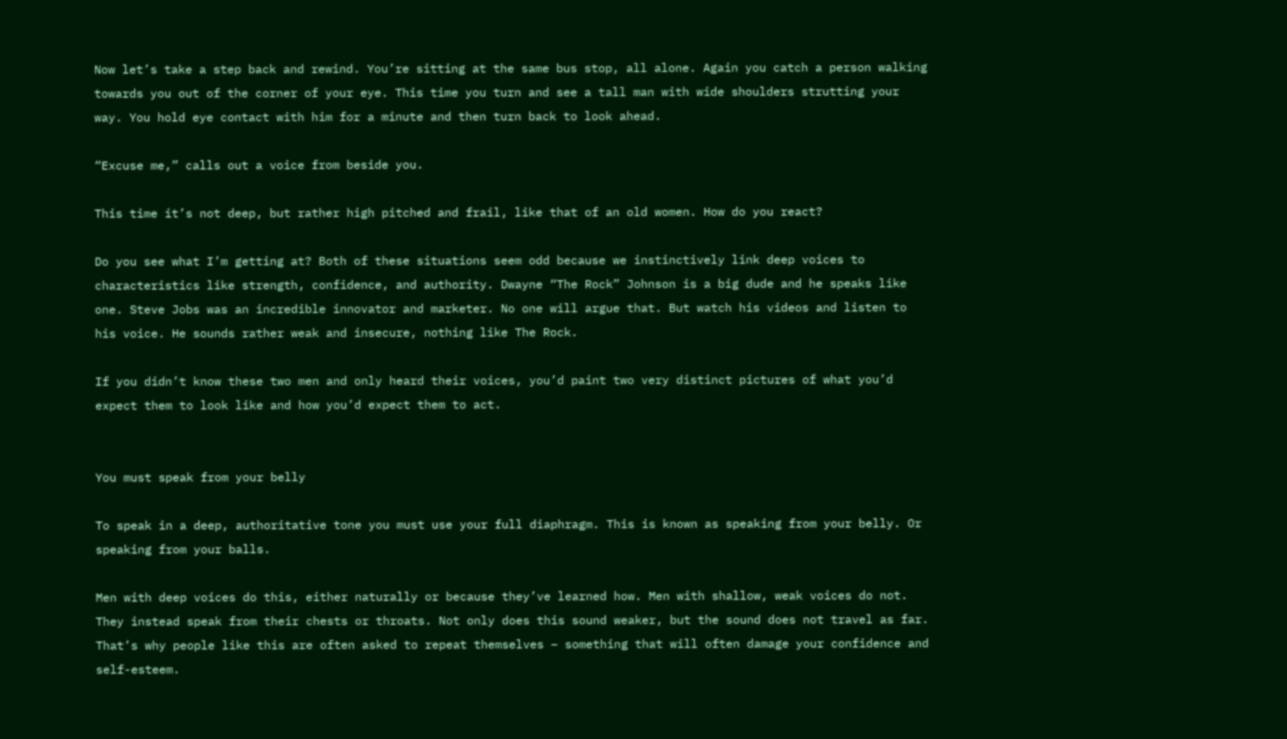Now let’s take a step back and rewind. You’re sitting at the same bus stop, all alone. Again you catch a person walking towards you out of the corner of your eye. This time you turn and see a tall man with wide shoulders strutting your way. You hold eye contact with him for a minute and then turn back to look ahead.

“Excuse me,” calls out a voice from beside you.

This time it’s not deep, but rather high pitched and frail, like that of an old women. How do you react?

Do you see what I’m getting at? Both of these situations seem odd because we instinctively link deep voices to characteristics like strength, confidence, and authority. Dwayne “The Rock” Johnson is a big dude and he speaks like one. Steve Jobs was an incredible innovator and marketer. No one will argue that. But watch his videos and listen to his voice. He sounds rather weak and insecure, nothing like The Rock.

If you didn’t know these two men and only heard their voices, you’d paint two very distinct pictures of what you’d expect them to look like and how you’d expect them to act.


You must speak from your belly

To speak in a deep, authoritative tone you must use your full diaphragm. This is known as speaking from your belly. Or speaking from your balls.

Men with deep voices do this, either naturally or because they’ve learned how. Men with shallow, weak voices do not. They instead speak from their chests or throats. Not only does this sound weaker, but the sound does not travel as far. That’s why people like this are often asked to repeat themselves – something that will often damage your confidence and self-esteem.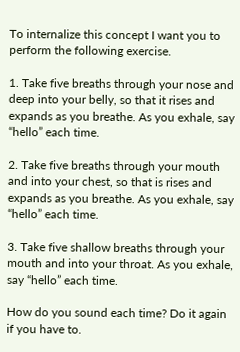To internalize this concept I want you to perform the following exercise.

1. Take five breaths through your nose and deep into your belly, so that it rises and expands as you breathe. As you exhale, say “hello” each time.

2. Take five breaths through your mouth and into your chest, so that is rises and expands as you breathe. As you exhale, say “hello” each time.

3. Take five shallow breaths through your mouth and into your throat. As you exhale, say “hello” each time.

How do you sound each time? Do it again if you have to.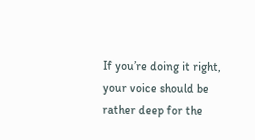If you’re doing it right, your voice should be rather deep for the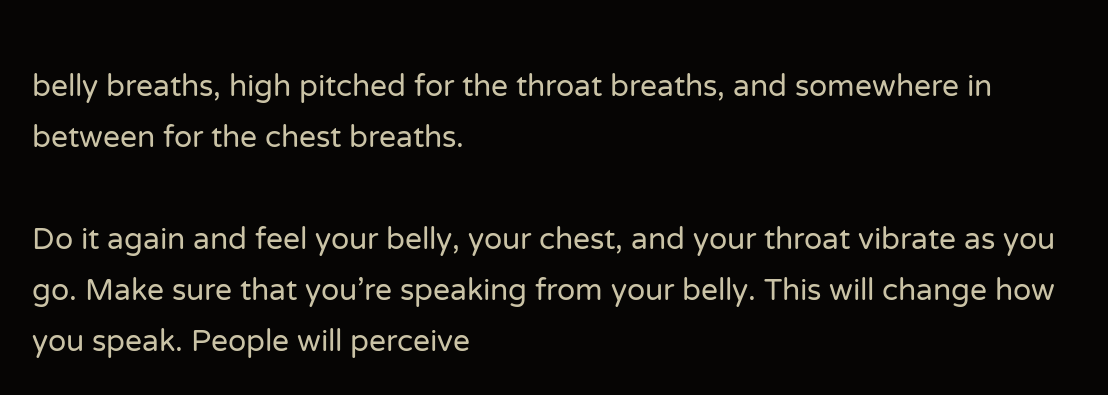belly breaths, high pitched for the throat breaths, and somewhere in between for the chest breaths.

Do it again and feel your belly, your chest, and your throat vibrate as you go. Make sure that you’re speaking from your belly. This will change how you speak. People will perceive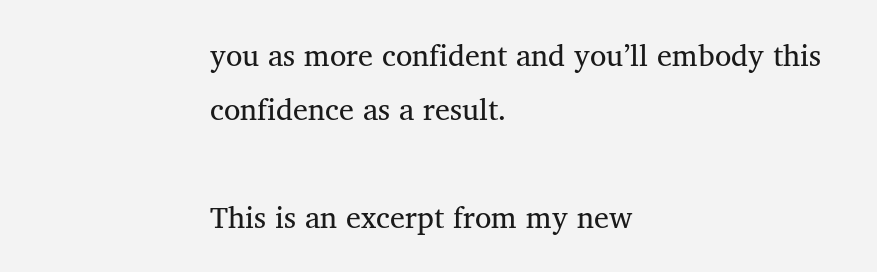you as more confident and you’ll embody this confidence as a result.

This is an excerpt from my new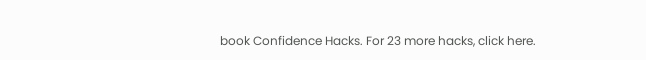book Confidence Hacks. For 23 more hacks, click here.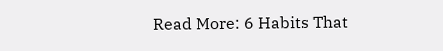Read More: 6 Habits That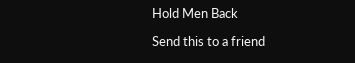Hold Men Back

Send this to a friend